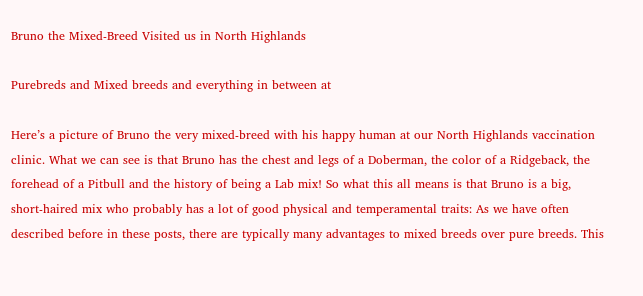Bruno the Mixed-Breed Visited us in North Highlands

Purebreds and Mixed breeds and everything in between at

Here’s a picture of Bruno the very mixed-breed with his happy human at our North Highlands vaccination clinic. What we can see is that Bruno has the chest and legs of a Doberman, the color of a Ridgeback, the forehead of a Pitbull and the history of being a Lab mix! So what this all means is that Bruno is a big, short-haired mix who probably has a lot of good physical and temperamental traits: As we have often described before in these posts, there are typically many advantages to mixed breeds over pure breeds. This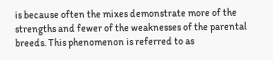is because often the mixes demonstrate more of the strengths and fewer of the weaknesses of the parental breeds. This phenomenon is referred to as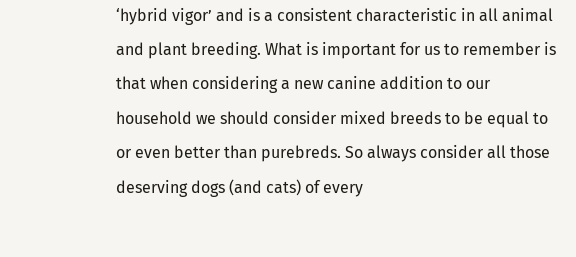‘hybrid vigor’ and is a consistent characteristic in all animal and plant breeding. What is important for us to remember is that when considering a new canine addition to our household we should consider mixed breeds to be equal to or even better than purebreds. So always consider all those deserving dogs (and cats) of every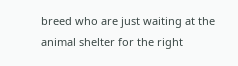breed who are just waiting at the animal shelter for the right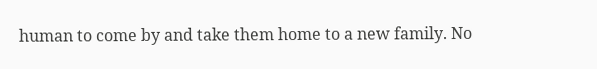human to come by and take them home to a new family. No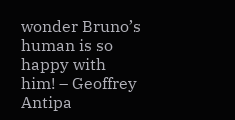wonder Bruno’s human is so happy with him! – Geoffrey Antipa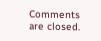Comments are closed.